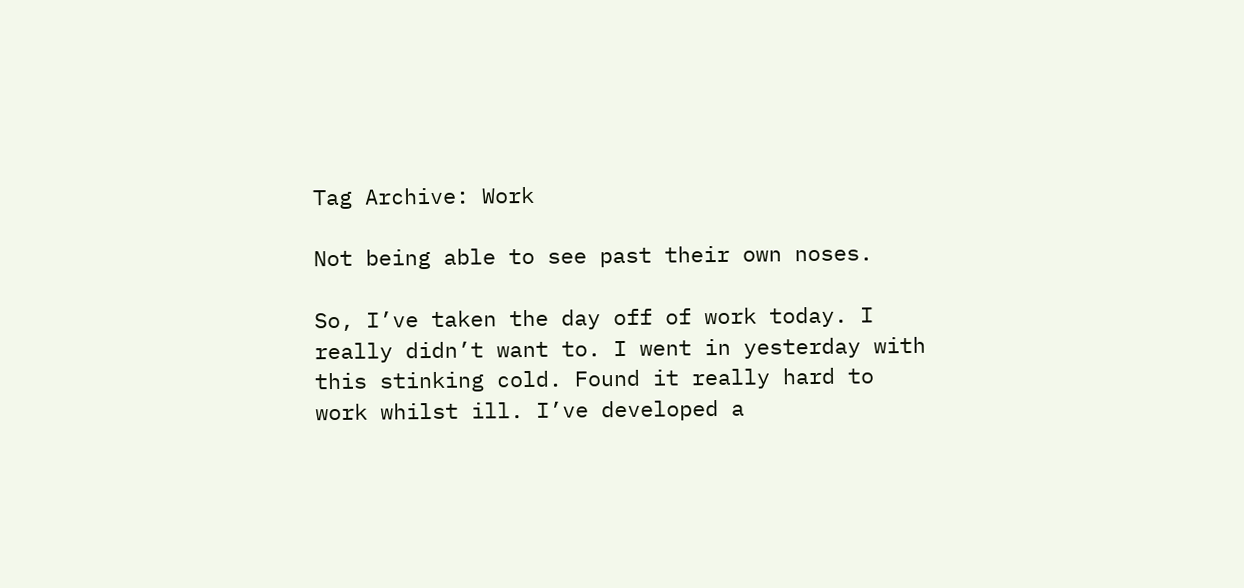Tag Archive: Work

Not being able to see past their own noses.

So, I’ve taken the day off of work today. I really didn’t want to. I went in yesterday with this stinking cold. Found it really hard to work whilst ill. I’ve developed a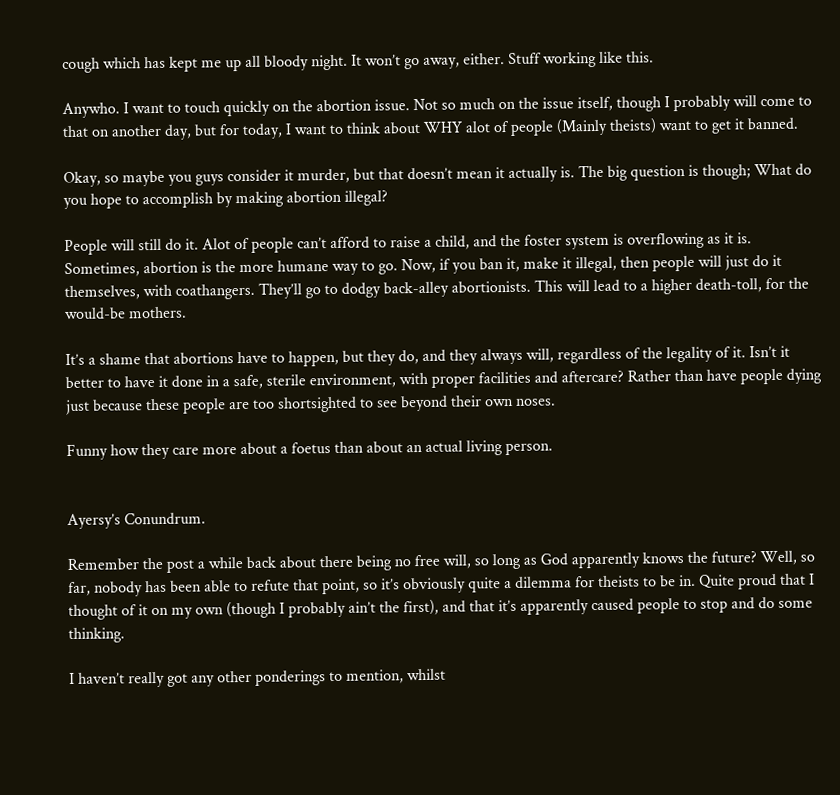cough which has kept me up all bloody night. It won’t go away, either. Stuff working like this.

Anywho. I want to touch quickly on the abortion issue. Not so much on the issue itself, though I probably will come to that on another day, but for today, I want to think about WHY alot of people (Mainly theists) want to get it banned.

Okay, so maybe you guys consider it murder, but that doesn’t mean it actually is. The big question is though; What do you hope to accomplish by making abortion illegal?

People will still do it. Alot of people can’t afford to raise a child, and the foster system is overflowing as it is. Sometimes, abortion is the more humane way to go. Now, if you ban it, make it illegal, then people will just do it themselves, with coathangers. They’ll go to dodgy back-alley abortionists. This will lead to a higher death-toll, for the would-be mothers.

It’s a shame that abortions have to happen, but they do, and they always will, regardless of the legality of it. Isn’t it better to have it done in a safe, sterile environment, with proper facilities and aftercare? Rather than have people dying just because these people are too shortsighted to see beyond their own noses.

Funny how they care more about a foetus than about an actual living person.


Ayersy’s Conundrum.

Remember the post a while back about there being no free will, so long as God apparently knows the future? Well, so far, nobody has been able to refute that point, so it’s obviously quite a dilemma for theists to be in. Quite proud that I thought of it on my own (though I probably ain’t the first), and that it’s apparently caused people to stop and do some thinking.

I haven’t really got any other ponderings to mention, whilst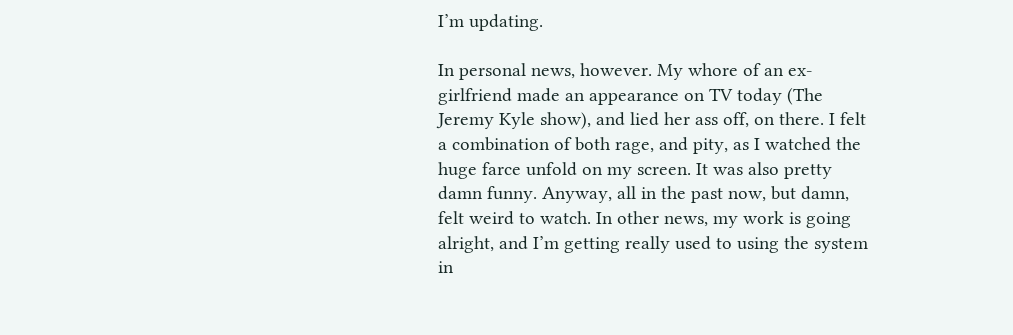I’m updating.

In personal news, however. My whore of an ex-girlfriend made an appearance on TV today (The Jeremy Kyle show), and lied her ass off, on there. I felt a combination of both rage, and pity, as I watched the huge farce unfold on my screen. It was also pretty damn funny. Anyway, all in the past now, but damn, felt weird to watch. In other news, my work is going alright, and I’m getting really used to using the system in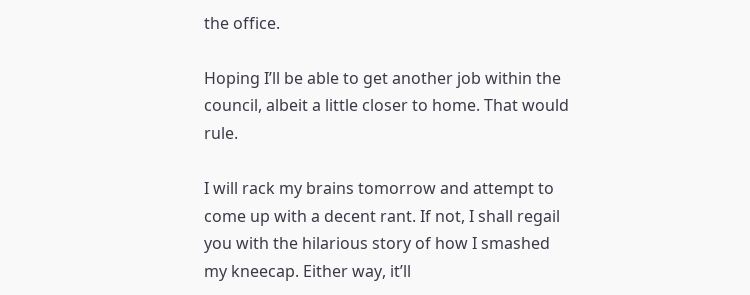the office.

Hoping I’ll be able to get another job within the council, albeit a little closer to home. That would rule.

I will rack my brains tomorrow and attempt to come up with a decent rant. If not, I shall regail you with the hilarious story of how I smashed my kneecap. Either way, it’ll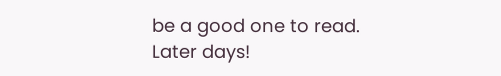be a good one to read. Later days!